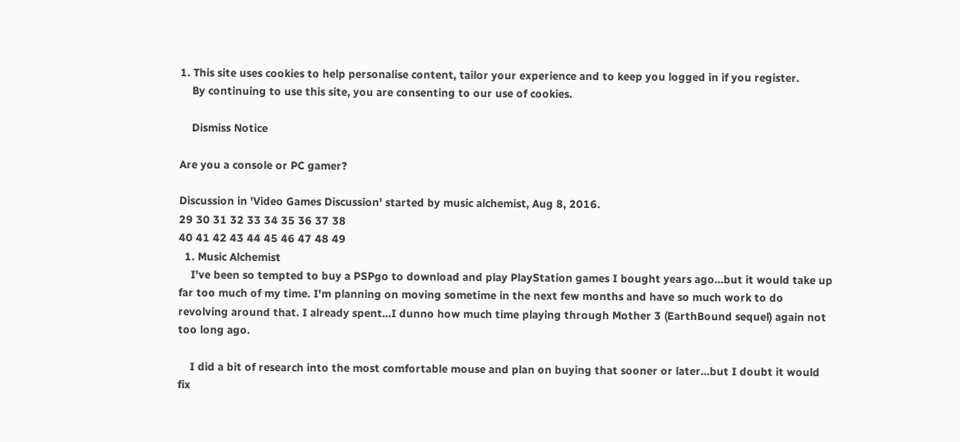1. This site uses cookies to help personalise content, tailor your experience and to keep you logged in if you register.
    By continuing to use this site, you are consenting to our use of cookies.

    Dismiss Notice

Are you a console or PC gamer?

Discussion in 'Video Games Discussion' started by music alchemist, Aug 8, 2016.
29 30 31 32 33 34 35 36 37 38
40 41 42 43 44 45 46 47 48 49
  1. Music Alchemist
    I've been so tempted to buy a PSPgo to download and play PlayStation games I bought years ago...but it would take up far too much of my time. I'm planning on moving sometime in the next few months and have so much work to do revolving around that. I already spent...I dunno how much time playing through Mother 3 (EarthBound sequel) again not too long ago.

    I did a bit of research into the most comfortable mouse and plan on buying that sooner or later...but I doubt it would fix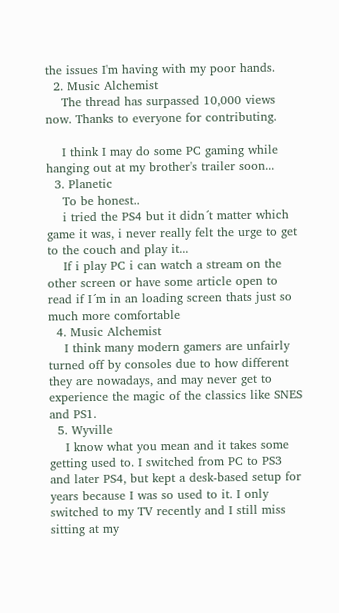the issues I'm having with my poor hands.
  2. Music Alchemist
    The thread has surpassed 10,000 views now. Thanks to everyone for contributing.

    I think I may do some PC gaming while hanging out at my brother's trailer soon...
  3. Planetic
    To be honest..
    i tried the PS4 but it didn´t matter which game it was, i never really felt the urge to get to the couch and play it...
    If i play PC i can watch a stream on the other screen or have some article open to read if I´m in an loading screen thats just so much more comfortable
  4. Music Alchemist
    I think many modern gamers are unfairly turned off by consoles due to how different they are nowadays, and may never get to experience the magic of the classics like SNES and PS1.
  5. Wyville
    I know what you mean and it takes some getting used to. I switched from PC to PS3 and later PS4, but kept a desk-based setup for years because I was so used to it. I only switched to my TV recently and I still miss sitting at my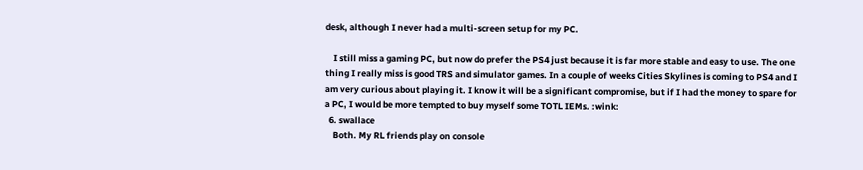desk, although I never had a multi-screen setup for my PC.

    I still miss a gaming PC, but now do prefer the PS4 just because it is far more stable and easy to use. The one thing I really miss is good TRS and simulator games. In a couple of weeks Cities Skylines is coming to PS4 and I am very curious about playing it. I know it will be a significant compromise, but if I had the money to spare for a PC, I would be more tempted to buy myself some TOTL IEMs. :wink:
  6. swallace
    Both. My RL friends play on console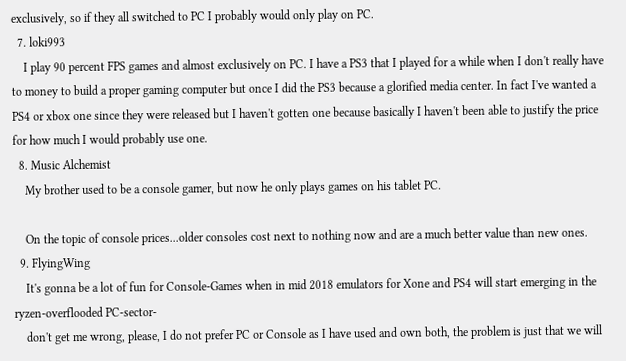exclusively, so if they all switched to PC I probably would only play on PC.
  7. loki993
    I play 90 percent FPS games and almost exclusively on PC. I have a PS3 that I played for a while when I don't really have to money to build a proper gaming computer but once I did the PS3 because a glorified media center. In fact I've wanted a PS4 or xbox one since they were released but I haven't gotten one because basically I haven't been able to justify the price for how much I would probably use one.
  8. Music Alchemist
    My brother used to be a console gamer, but now he only plays games on his tablet PC.

    On the topic of console prices...older consoles cost next to nothing now and are a much better value than new ones.
  9. FlyingWing
    It's gonna be a lot of fun for Console-Games when in mid 2018 emulators for Xone and PS4 will start emerging in the ryzen-overflooded PC-sector-
    don't get me wrong, please, I do not prefer PC or Console as I have used and own both, the problem is just that we will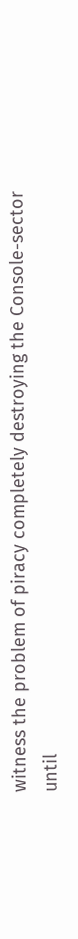witness the problem of piracy completely destroying the Console-sector until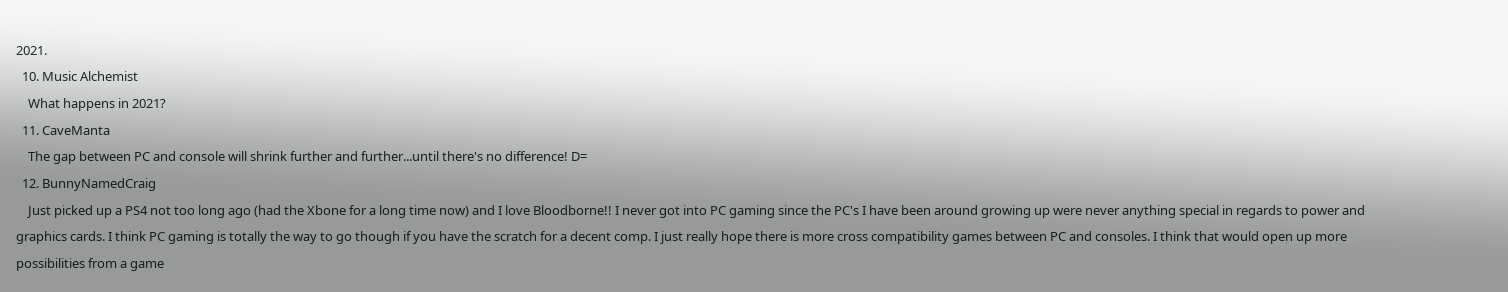2021.
  10. Music Alchemist
    What happens in 2021?
  11. CaveManta
    The gap between PC and console will shrink further and further...until there's no difference! D=
  12. BunnyNamedCraig
    Just picked up a PS4 not too long ago (had the Xbone for a long time now) and I love Bloodborne!! I never got into PC gaming since the PC's I have been around growing up were never anything special in regards to power and graphics cards. I think PC gaming is totally the way to go though if you have the scratch for a decent comp. I just really hope there is more cross compatibility games between PC and consoles. I think that would open up more possibilities from a game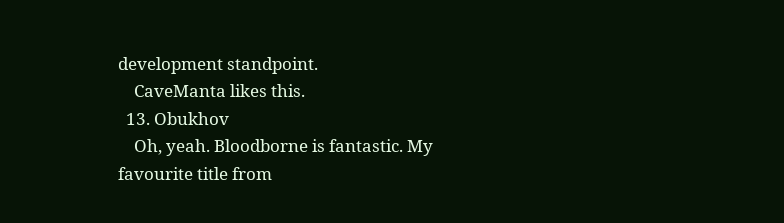development standpoint.
    CaveManta likes this.
  13. Obukhov
    Oh, yeah. Bloodborne is fantastic. My favourite title from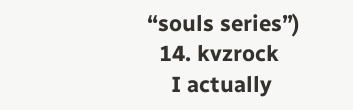“souls series”)
  14. kvzrock
    I actually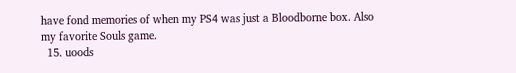have fond memories of when my PS4 was just a Bloodborne box. Also my favorite Souls game.
  15. uoods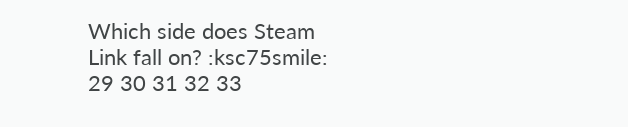Which side does Steam Link fall on? :ksc75smile:
29 30 31 32 33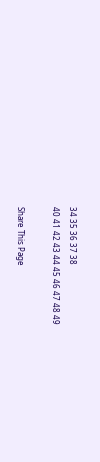34 35 36 37 38
40 41 42 43 44 45 46 47 48 49

Share This Page